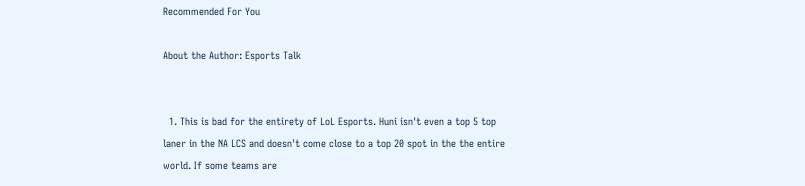Recommended For You

About the Author: Esports Talk


  1. This is bad for the entirety of LoL Esports. Huni isn't even a top 5 top laner in the NA LCS and doesn't come close to a top 20 spot in the the entire world. If some teams are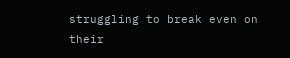struggling to break even on their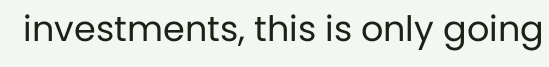investments, this is only going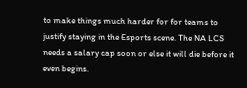to make things much harder for for teams to justify staying in the Esports scene. The NA LCS needs a salary cap soon or else it will die before it even begins.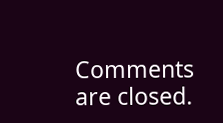Comments are closed.